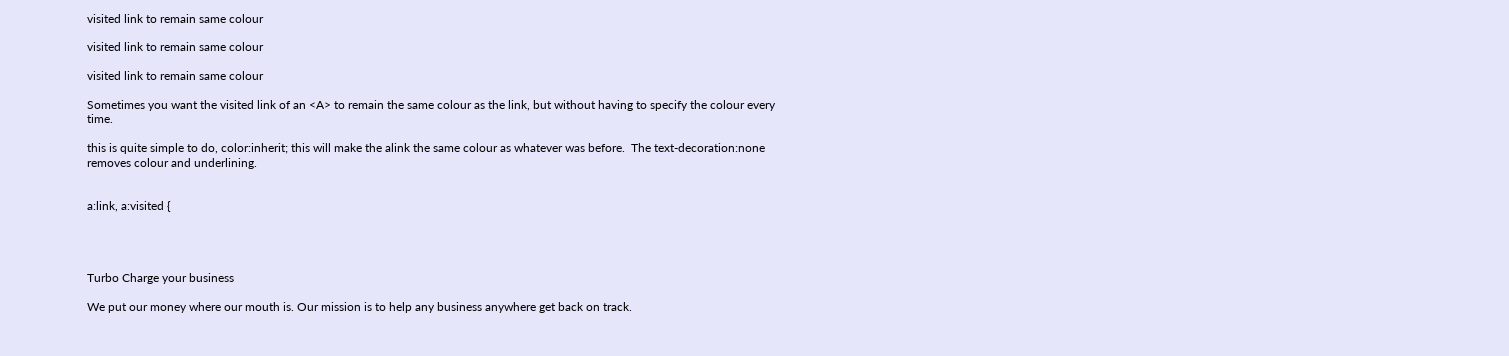visited link to remain same colour

visited link to remain same colour

visited link to remain same colour

Sometimes you want the visited link of an <A> to remain the same colour as the link, but without having to specify the colour every time.

this is quite simple to do, color:inherit; this will make the alink the same colour as whatever was before.  The text-decoration:none removes colour and underlining.


a:link, a:visited {




Turbo Charge your business

We put our money where our mouth is. Our mission is to help any business anywhere get back on track.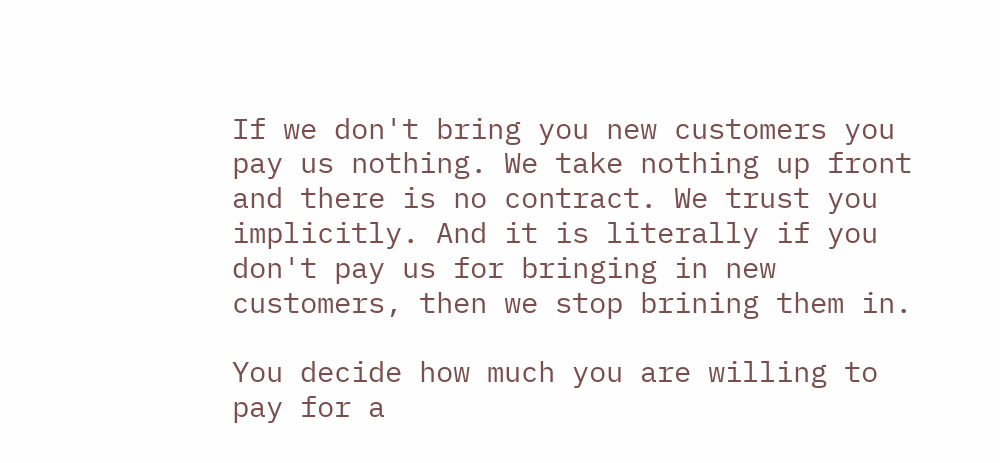If we don't bring you new customers you pay us nothing. We take nothing up front and there is no contract. We trust you implicitly. And it is literally if you don't pay us for bringing in new customers, then we stop brining them in.

You decide how much you are willing to pay for a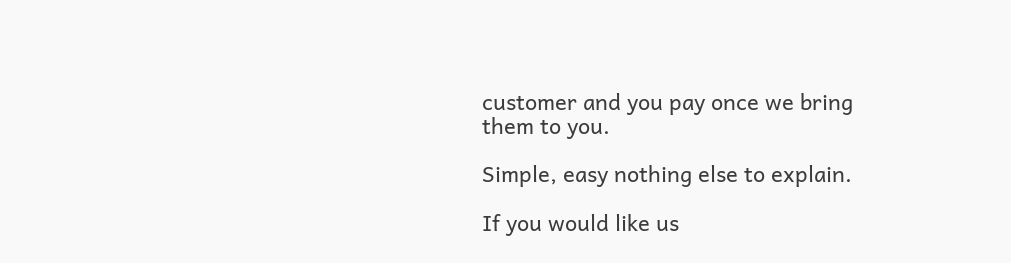customer and you pay once we bring them to you.

Simple, easy nothing else to explain.

If you would like us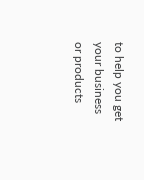to help you get your business or products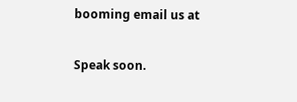booming email us at

Speak soon.